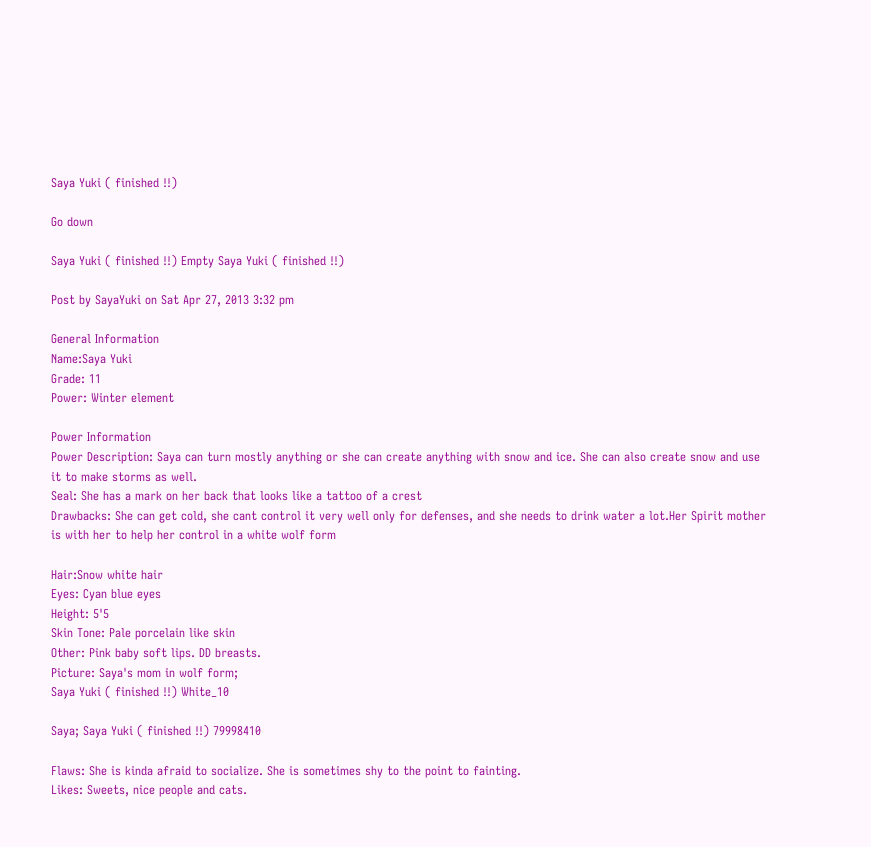Saya Yuki ( finished !!)

Go down

Saya Yuki ( finished !!) Empty Saya Yuki ( finished !!)

Post by SayaYuki on Sat Apr 27, 2013 3:32 pm

General Information
Name:Saya Yuki
Grade: 11
Power: Winter element

Power Information
Power Description: Saya can turn mostly anything or she can create anything with snow and ice. She can also create snow and use it to make storms as well.
Seal: She has a mark on her back that looks like a tattoo of a crest
Drawbacks: She can get cold, she cant control it very well only for defenses, and she needs to drink water a lot.Her Spirit mother is with her to help her control in a white wolf form

Hair:Snow white hair
Eyes: Cyan blue eyes
Height: 5'5
Skin Tone: Pale porcelain like skin
Other: Pink baby soft lips. DD breasts.
Picture: Saya's mom in wolf form;
Saya Yuki ( finished !!) White_10

Saya; Saya Yuki ( finished !!) 79998410

Flaws: She is kinda afraid to socialize. She is sometimes shy to the point to fainting.
Likes: Sweets, nice people and cats.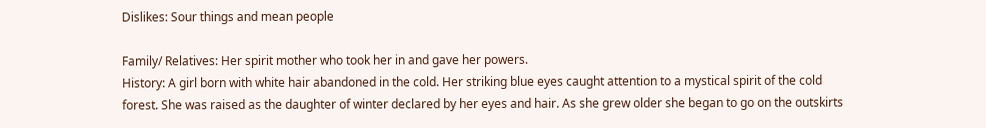Dislikes: Sour things and mean people

Family/ Relatives: Her spirit mother who took her in and gave her powers.
History: A girl born with white hair abandoned in the cold. Her striking blue eyes caught attention to a mystical spirit of the cold forest. She was raised as the daughter of winter declared by her eyes and hair. As she grew older she began to go on the outskirts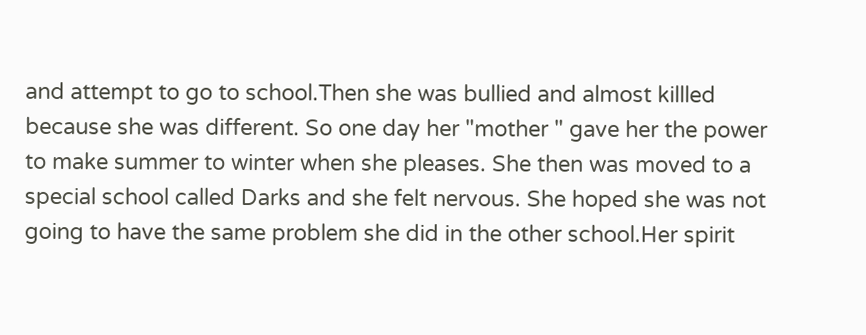and attempt to go to school.Then she was bullied and almost killled because she was different. So one day her "mother " gave her the power to make summer to winter when she pleases. She then was moved to a special school called Darks and she felt nervous. She hoped she was not going to have the same problem she did in the other school.Her spirit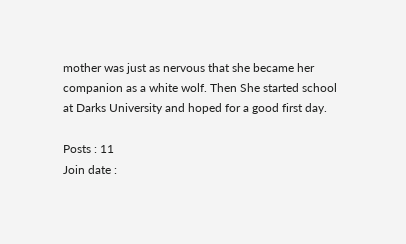mother was just as nervous that she became her companion as a white wolf. Then She started school at Darks University and hoped for a good first day.

Posts : 11
Join date :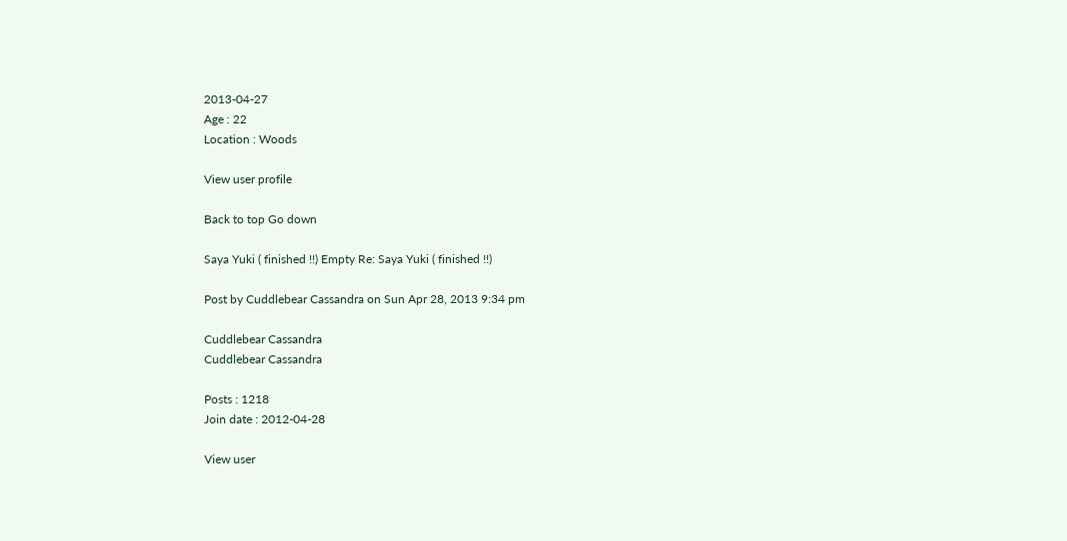2013-04-27
Age : 22
Location : Woods

View user profile

Back to top Go down

Saya Yuki ( finished !!) Empty Re: Saya Yuki ( finished !!)

Post by Cuddlebear Cassandra on Sun Apr 28, 2013 9:34 pm

Cuddlebear Cassandra
Cuddlebear Cassandra

Posts : 1218
Join date : 2012-04-28

View user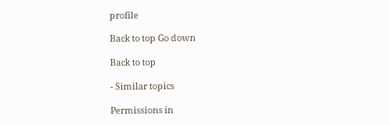profile

Back to top Go down

Back to top

- Similar topics

Permissions in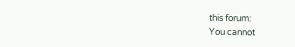this forum:
You cannot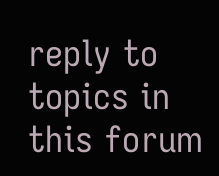reply to topics in this forum